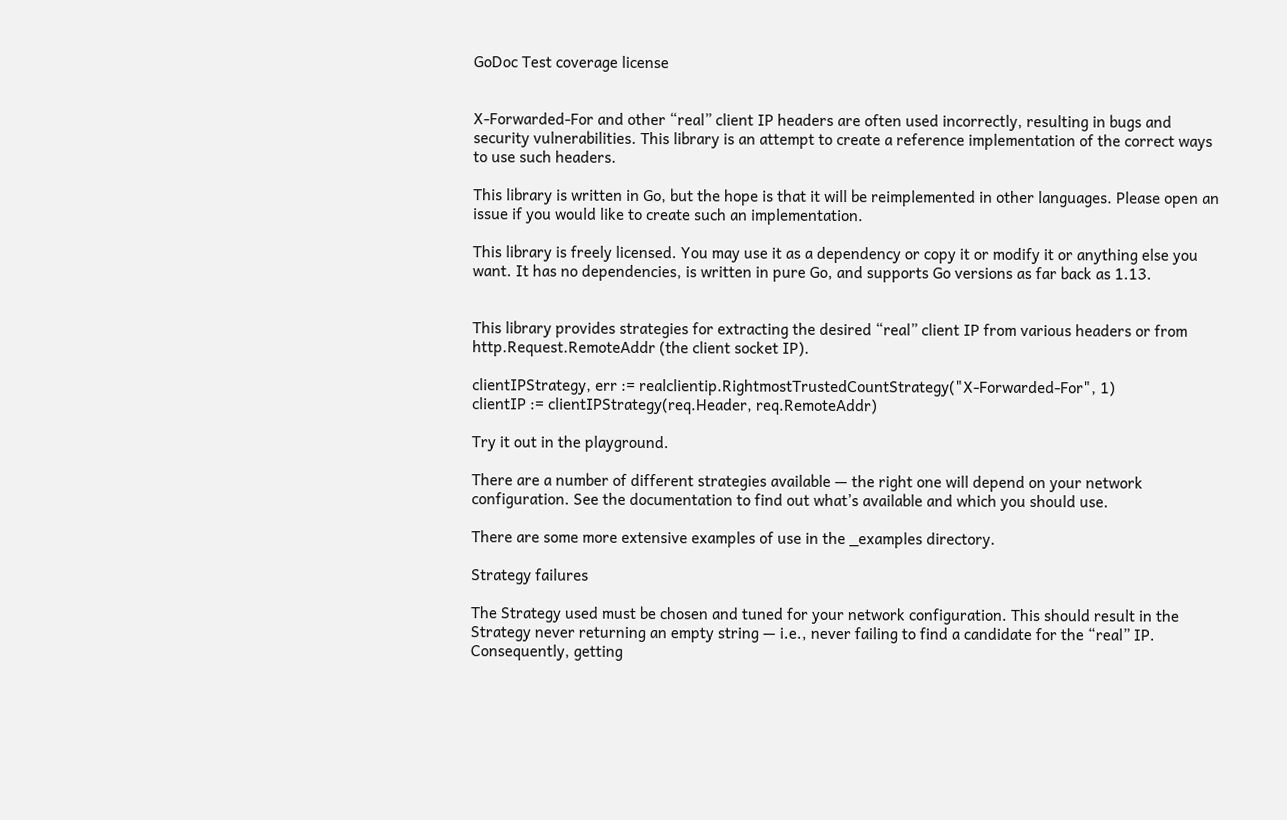GoDoc Test coverage license


X-Forwarded-For and other “real” client IP headers are often used incorrectly, resulting in bugs and security vulnerabilities. This library is an attempt to create a reference implementation of the correct ways to use such headers.

This library is written in Go, but the hope is that it will be reimplemented in other languages. Please open an issue if you would like to create such an implementation.

This library is freely licensed. You may use it as a dependency or copy it or modify it or anything else you want. It has no dependencies, is written in pure Go, and supports Go versions as far back as 1.13.


This library provides strategies for extracting the desired “real” client IP from various headers or from http.Request.RemoteAddr (the client socket IP).

clientIPStrategy, err := realclientip.RightmostTrustedCountStrategy("X-Forwarded-For", 1)
clientIP := clientIPStrategy(req.Header, req.RemoteAddr)

Try it out in the playground.

There are a number of different strategies available — the right one will depend on your network configuration. See the documentation to find out what’s available and which you should use.

There are some more extensive examples of use in the _examples directory.

Strategy failures

The Strategy used must be chosen and tuned for your network configuration. This should result in the Strategy never returning an empty string — i.e., never failing to find a candidate for the “real” IP. Consequently, getting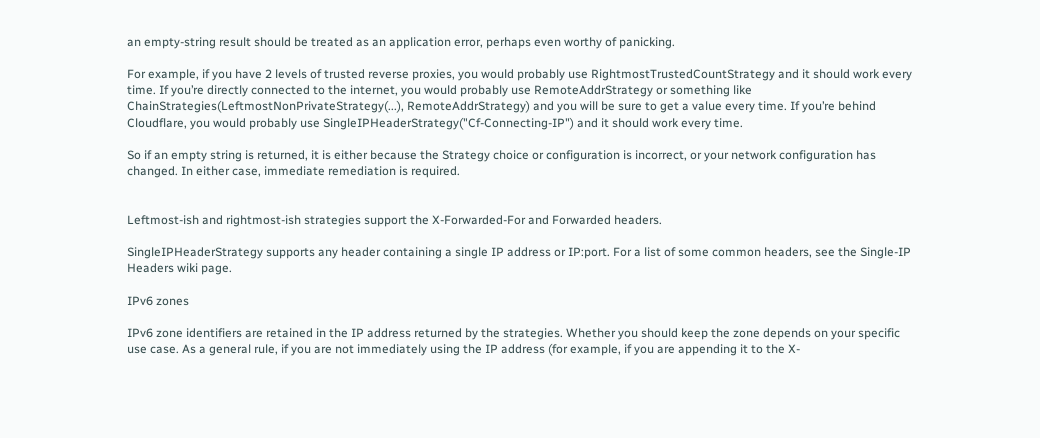an empty-string result should be treated as an application error, perhaps even worthy of panicking.

For example, if you have 2 levels of trusted reverse proxies, you would probably use RightmostTrustedCountStrategy and it should work every time. If you’re directly connected to the internet, you would probably use RemoteAddrStrategy or something like ChainStrategies(LeftmostNonPrivateStrategy(...), RemoteAddrStrategy) and you will be sure to get a value every time. If you’re behind Cloudflare, you would probably use SingleIPHeaderStrategy("Cf-Connecting-IP") and it should work every time.

So if an empty string is returned, it is either because the Strategy choice or configuration is incorrect, or your network configuration has changed. In either case, immediate remediation is required.


Leftmost-ish and rightmost-ish strategies support the X-Forwarded-For and Forwarded headers.

SingleIPHeaderStrategy supports any header containing a single IP address or IP:port. For a list of some common headers, see the Single-IP Headers wiki page.

IPv6 zones

IPv6 zone identifiers are retained in the IP address returned by the strategies. Whether you should keep the zone depends on your specific use case. As a general rule, if you are not immediately using the IP address (for example, if you are appending it to the X-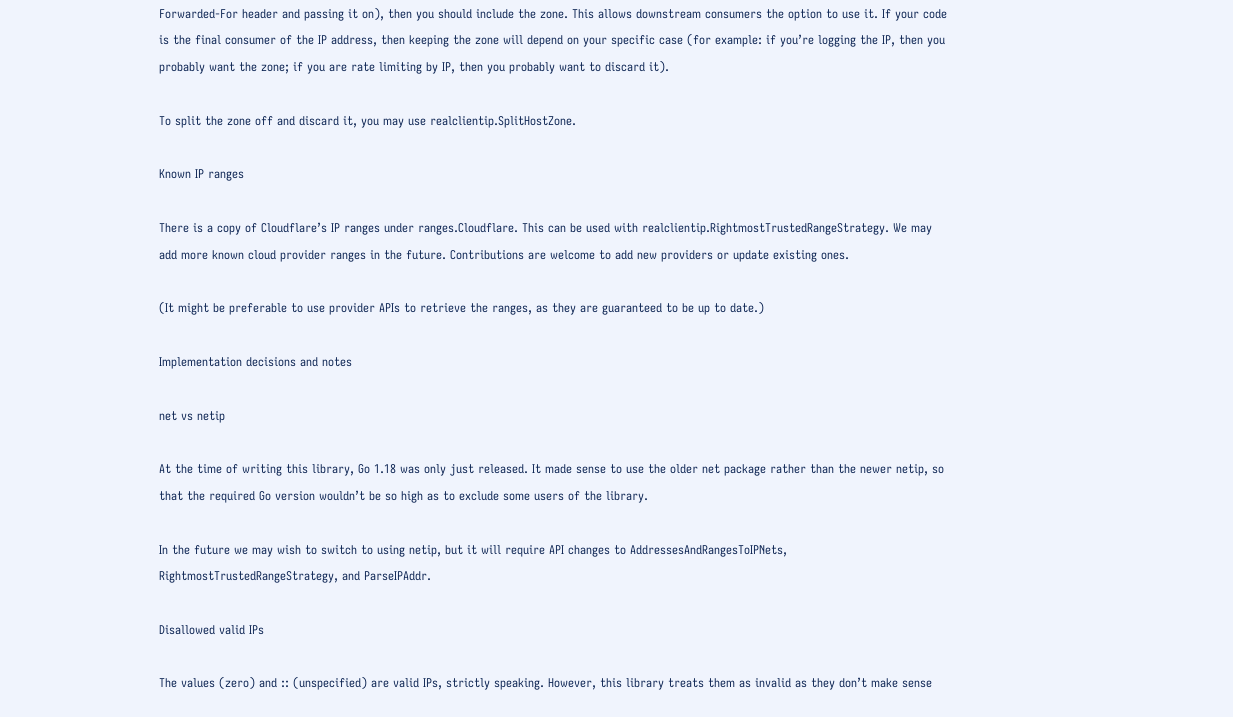Forwarded-For header and passing it on), then you should include the zone. This allows downstream consumers the option to use it. If your code is the final consumer of the IP address, then keeping the zone will depend on your specific case (for example: if you’re logging the IP, then you probably want the zone; if you are rate limiting by IP, then you probably want to discard it).

To split the zone off and discard it, you may use realclientip.SplitHostZone.

Known IP ranges

There is a copy of Cloudflare’s IP ranges under ranges.Cloudflare. This can be used with realclientip.RightmostTrustedRangeStrategy. We may add more known cloud provider ranges in the future. Contributions are welcome to add new providers or update existing ones.

(It might be preferable to use provider APIs to retrieve the ranges, as they are guaranteed to be up to date.)

Implementation decisions and notes

net vs netip

At the time of writing this library, Go 1.18 was only just released. It made sense to use the older net package rather than the newer netip, so that the required Go version wouldn’t be so high as to exclude some users of the library.

In the future we may wish to switch to using netip, but it will require API changes to AddressesAndRangesToIPNets, RightmostTrustedRangeStrategy, and ParseIPAddr.

Disallowed valid IPs

The values (zero) and :: (unspecified) are valid IPs, strictly speaking. However, this library treats them as invalid as they don’t make sense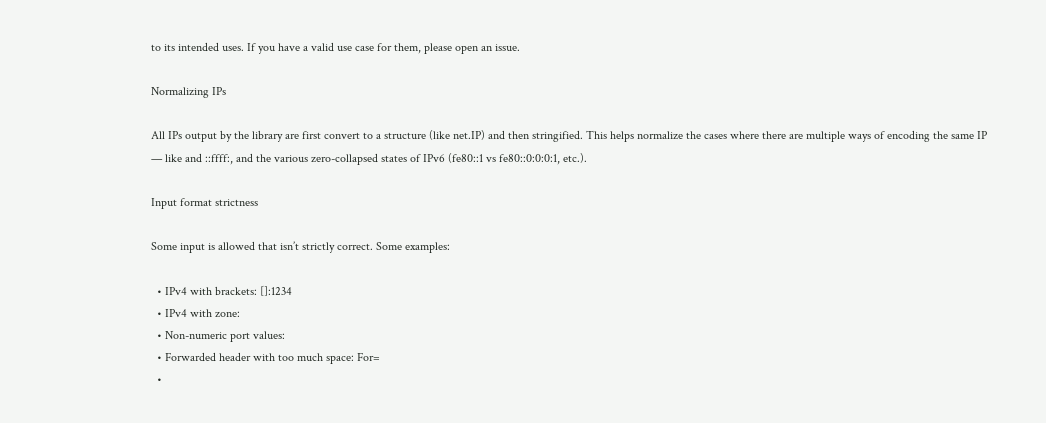to its intended uses. If you have a valid use case for them, please open an issue.

Normalizing IPs

All IPs output by the library are first convert to a structure (like net.IP) and then stringified. This helps normalize the cases where there are multiple ways of encoding the same IP — like and ::ffff:, and the various zero-collapsed states of IPv6 (fe80::1 vs fe80::0:0:0:1, etc.).

Input format strictness

Some input is allowed that isn’t strictly correct. Some examples:

  • IPv4 with brackets: []:1234
  • IPv4 with zone:
  • Non-numeric port values:
  • Forwarded header with too much space: For=
  •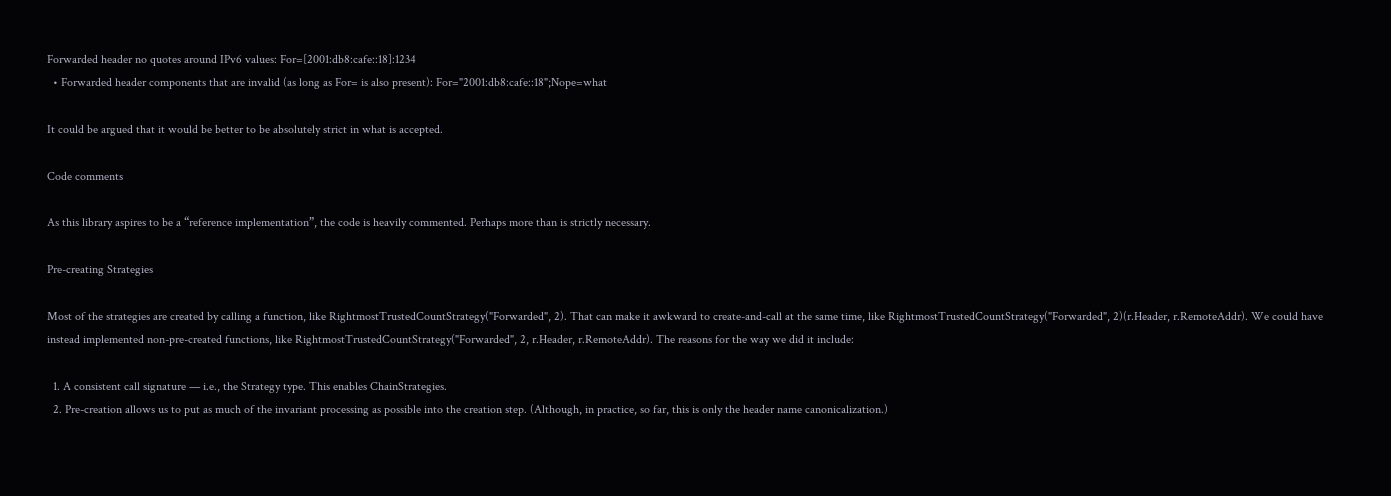Forwarded header no quotes around IPv6 values: For=[2001:db8:cafe::18]:1234
  • Forwarded header components that are invalid (as long as For= is also present): For="2001:db8:cafe::18";Nope=what

It could be argued that it would be better to be absolutely strict in what is accepted.

Code comments

As this library aspires to be a “reference implementation”, the code is heavily commented. Perhaps more than is strictly necessary.

Pre-creating Strategies

Most of the strategies are created by calling a function, like RightmostTrustedCountStrategy("Forwarded", 2). That can make it awkward to create-and-call at the same time, like RightmostTrustedCountStrategy("Forwarded", 2)(r.Header, r.RemoteAddr). We could have instead implemented non-pre-created functions, like RightmostTrustedCountStrategy("Forwarded", 2, r.Header, r.RemoteAddr). The reasons for the way we did it include:

  1. A consistent call signature — i.e., the Strategy type. This enables ChainStrategies.
  2. Pre-creation allows us to put as much of the invariant processing as possible into the creation step. (Although, in practice, so far, this is only the header name canonicalization.)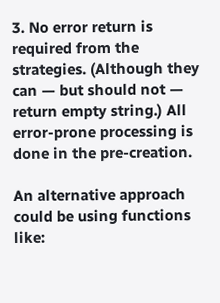3. No error return is required from the strategies. (Although they can — but should not — return empty string.) All error-prone processing is done in the pre-creation.

An alternative approach could be using functions like: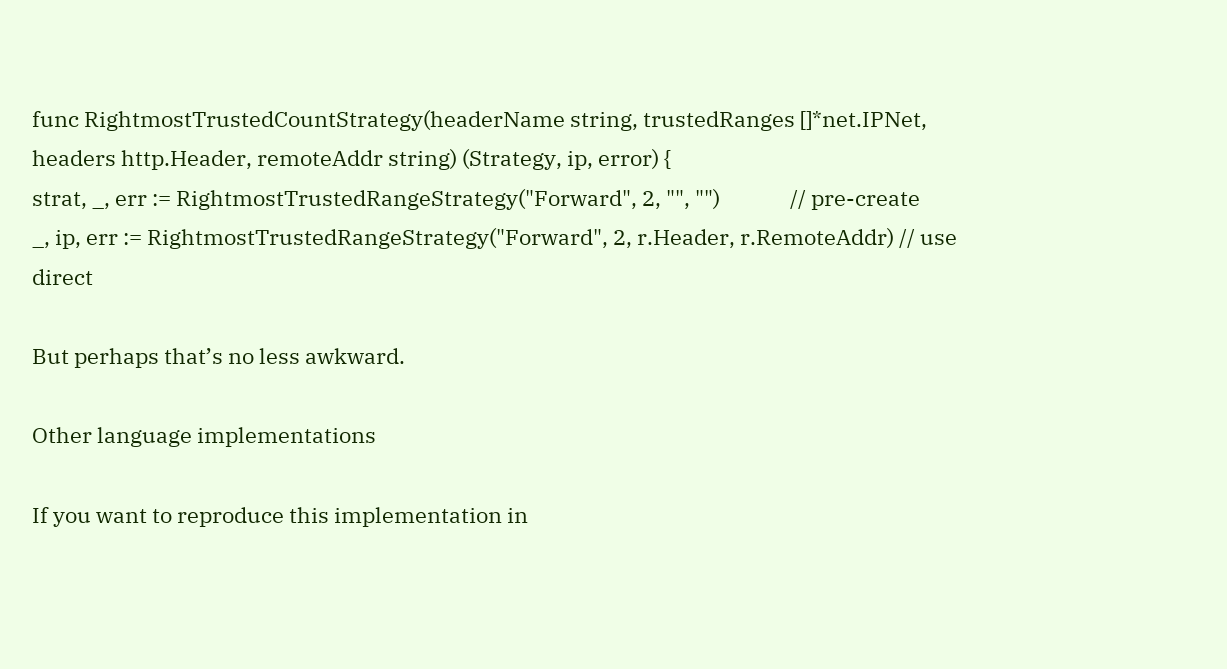func RightmostTrustedCountStrategy(headerName string, trustedRanges []*net.IPNet, headers http.Header, remoteAddr string) (Strategy, ip, error) {
strat, _, err := RightmostTrustedRangeStrategy("Forward", 2, "", "")              // pre-create
_, ip, err := RightmostTrustedRangeStrategy("Forward", 2, r.Header, r.RemoteAddr) // use direct

But perhaps that’s no less awkward.

Other language implementations

If you want to reproduce this implementation in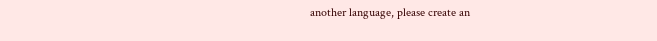another language, please create an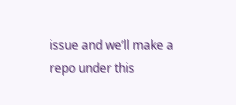issue and we’ll make a repo under this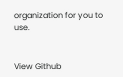organization for you to use.


View Github